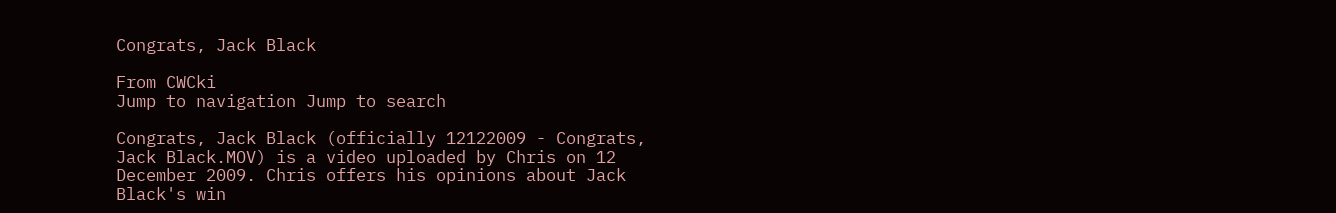Congrats, Jack Black

From CWCki
Jump to navigation Jump to search

Congrats, Jack Black (officially 12122009 - Congrats, Jack Black.MOV) is a video uploaded by Chris on 12 December 2009. Chris offers his opinions about Jack Black's win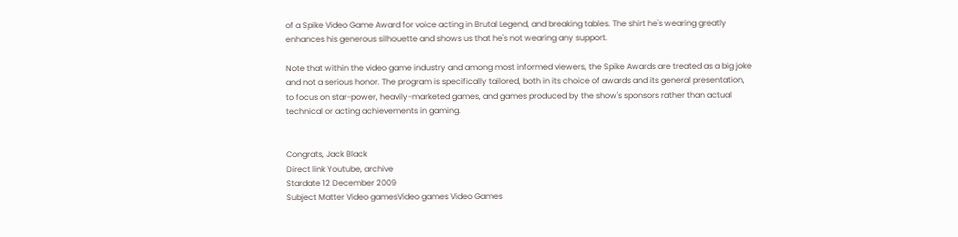of a Spike Video Game Award for voice acting in Brutal Legend, and breaking tables. The shirt he's wearing greatly enhances his generous silhouette and shows us that he's not wearing any support.

Note that within the video game industry and among most informed viewers, the Spike Awards are treated as a big joke and not a serious honor. The program is specifically tailored, both in its choice of awards and its general presentation, to focus on star-power, heavily-marketed games, and games produced by the show's sponsors rather than actual technical or acting achievements in gaming.


Congrats, Jack Black
Direct link Youtube, archive
Stardate 12 December 2009
Subject Matter Video gamesVideo games Video Games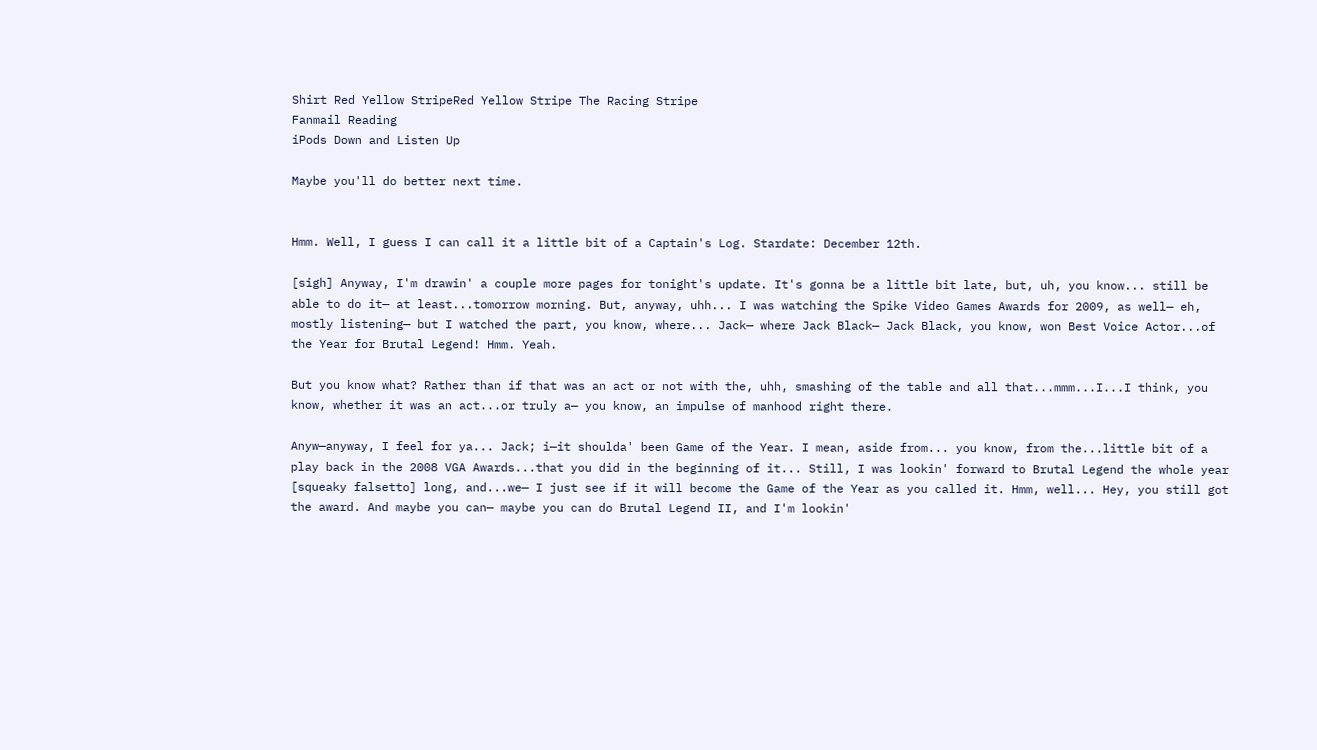Shirt Red Yellow StripeRed Yellow Stripe The Racing Stripe
Fanmail Reading
iPods Down and Listen Up

Maybe you'll do better next time.


Hmm. Well, I guess I can call it a little bit of a Captain's Log. Stardate: December 12th.

[sigh] Anyway, I'm drawin' a couple more pages for tonight's update. It's gonna be a little bit late, but, uh, you know... still be able to do it— at least...tomorrow morning. But, anyway, uhh... I was watching the Spike Video Games Awards for 2009, as well— eh, mostly listening— but I watched the part, you know, where... Jack— where Jack Black— Jack Black, you know, won Best Voice Actor...of the Year for Brutal Legend! Hmm. Yeah.

But you know what? Rather than if that was an act or not with the, uhh, smashing of the table and all that...mmm...I...I think, you know, whether it was an act...or truly a— you know, an impulse of manhood right there.

Anyw—anyway, I feel for ya... Jack; i—it shoulda' been Game of the Year. I mean, aside from... you know, from the...little bit of a play back in the 2008 VGA Awards...that you did in the beginning of it... Still, I was lookin' forward to Brutal Legend the whole year [squeaky falsetto] long, and...we— I just see if it will become the Game of the Year as you called it. Hmm, well... Hey, you still got the award. And maybe you can— maybe you can do Brutal Legend II, and I'm lookin'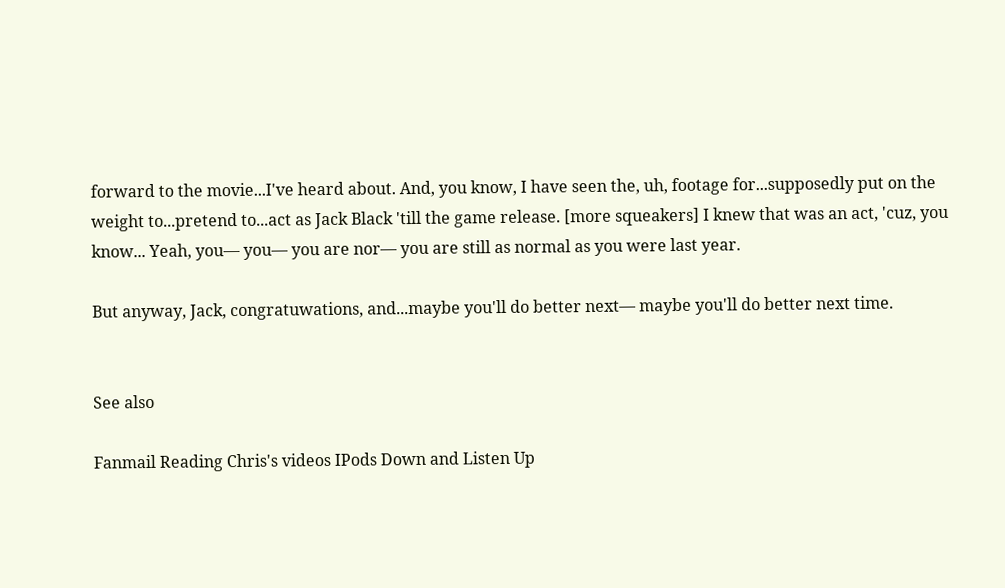forward to the movie...I've heard about. And, you know, I have seen the, uh, footage for...supposedly put on the weight to...pretend to...act as Jack Black 'till the game release. [more squeakers] I knew that was an act, 'cuz, you know... Yeah, you— you— you are nor— you are still as normal as you were last year.

But anyway, Jack, congratuwations, and...maybe you'll do better next— maybe you'll do better next time.


See also

Fanmail Reading Chris's videos IPods Down and Listen Up